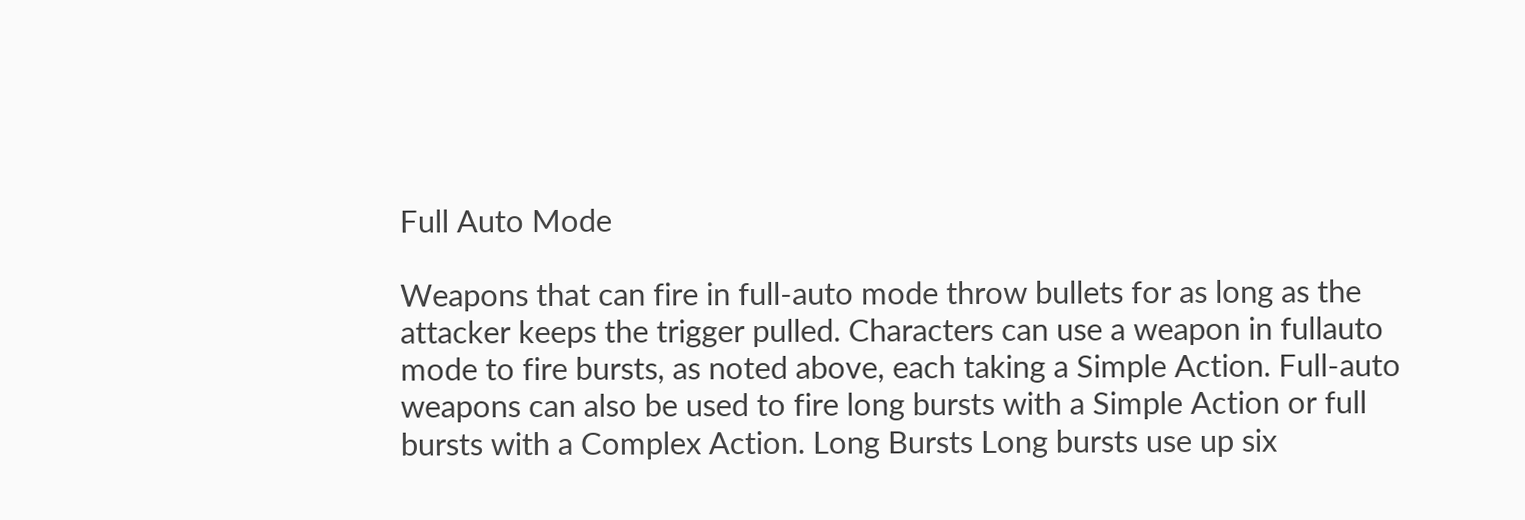Full Auto Mode

Weapons that can fire in full-auto mode throw bullets for as long as the attacker keeps the trigger pulled. Characters can use a weapon in fullauto mode to fire bursts, as noted above, each taking a Simple Action. Full-auto weapons can also be used to fire long bursts with a Simple Action or full bursts with a Complex Action. Long Bursts Long bursts use up six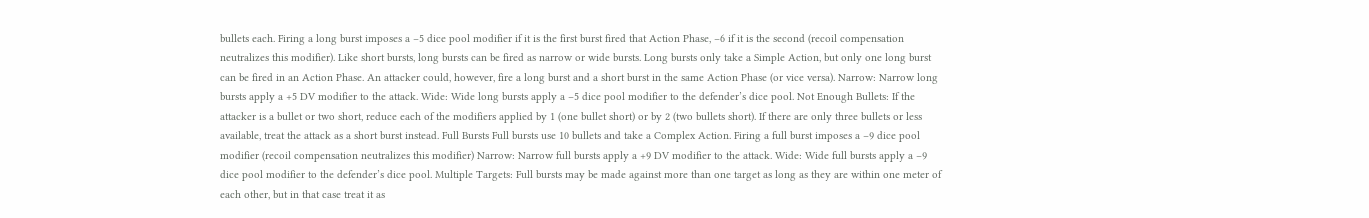bullets each. Firing a long burst imposes a –5 dice pool modifier if it is the first burst fired that Action Phase, –6 if it is the second (recoil compensation neutralizes this modifier). Like short bursts, long bursts can be fired as narrow or wide bursts. Long bursts only take a Simple Action, but only one long burst can be fired in an Action Phase. An attacker could, however, fire a long burst and a short burst in the same Action Phase (or vice versa). Narrow: Narrow long bursts apply a +5 DV modifier to the attack. Wide: Wide long bursts apply a –5 dice pool modifier to the defender’s dice pool. Not Enough Bullets: If the attacker is a bullet or two short, reduce each of the modifiers applied by 1 (one bullet short) or by 2 (two bullets short). If there are only three bullets or less available, treat the attack as a short burst instead. Full Bursts Full bursts use 10 bullets and take a Complex Action. Firing a full burst imposes a –9 dice pool modifier (recoil compensation neutralizes this modifier) Narrow: Narrow full bursts apply a +9 DV modifier to the attack. Wide: Wide full bursts apply a –9 dice pool modifier to the defender’s dice pool. Multiple Targets: Full bursts may be made against more than one target as long as they are within one meter of each other, but in that case treat it as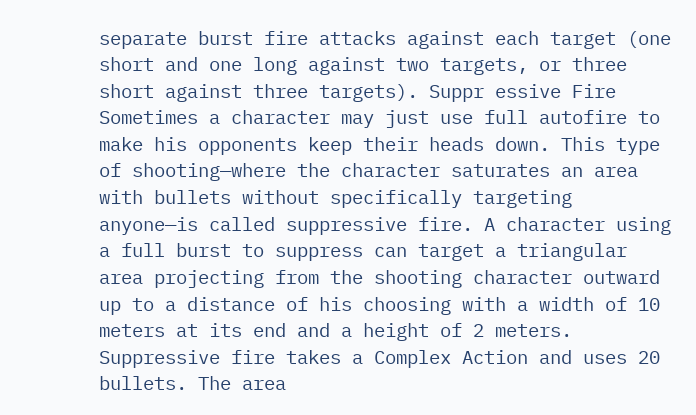separate burst fire attacks against each target (one short and one long against two targets, or three short against three targets). Suppr essive Fire Sometimes a character may just use full autofire to make his opponents keep their heads down. This type of shooting—where the character saturates an area with bullets without specifically targeting anyone—is called suppressive fire. A character using a full burst to suppress can target a triangular area projecting from the shooting character outward up to a distance of his choosing with a width of 10 meters at its end and a height of 2 meters. Suppressive fire takes a Complex Action and uses 20 bullets. The area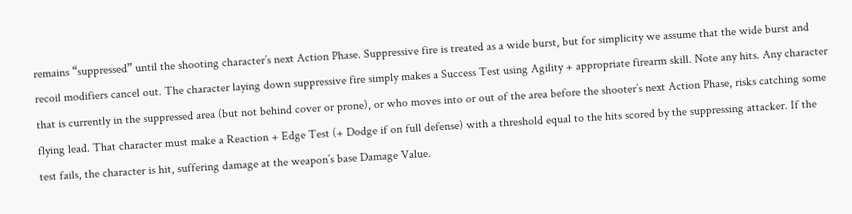remains “suppressed” until the shooting character’s next Action Phase. Suppressive fire is treated as a wide burst, but for simplicity we assume that the wide burst and recoil modifiers cancel out. The character laying down suppressive fire simply makes a Success Test using Agility + appropriate firearm skill. Note any hits. Any character that is currently in the suppressed area (but not behind cover or prone), or who moves into or out of the area before the shooter’s next Action Phase, risks catching some flying lead. That character must make a Reaction + Edge Test (+ Dodge if on full defense) with a threshold equal to the hits scored by the suppressing attacker. If the test fails, the character is hit, suffering damage at the weapon’s base Damage Value.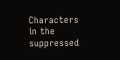Characters in the suppressed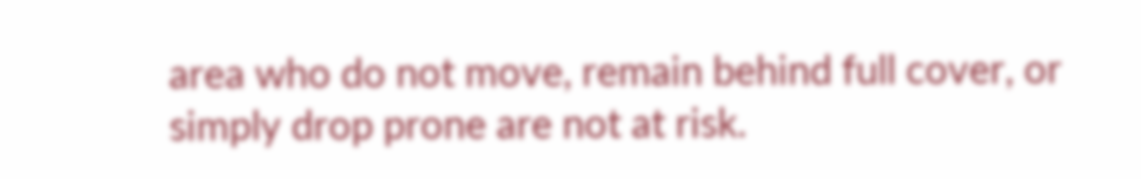area who do not move, remain behind full cover, or simply drop prone are not at risk.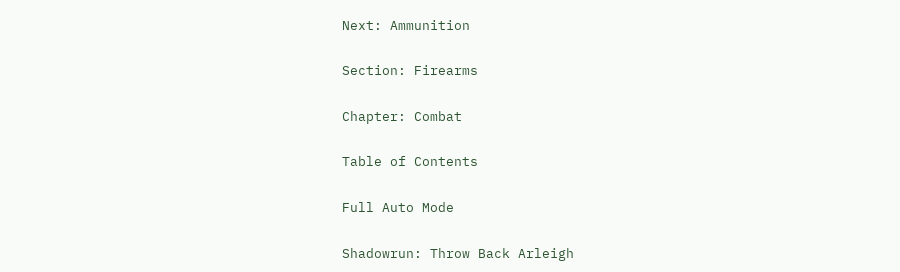Next: Ammunition

Section: Firearms

Chapter: Combat

Table of Contents

Full Auto Mode

Shadowrun: Throw Back Arleigh